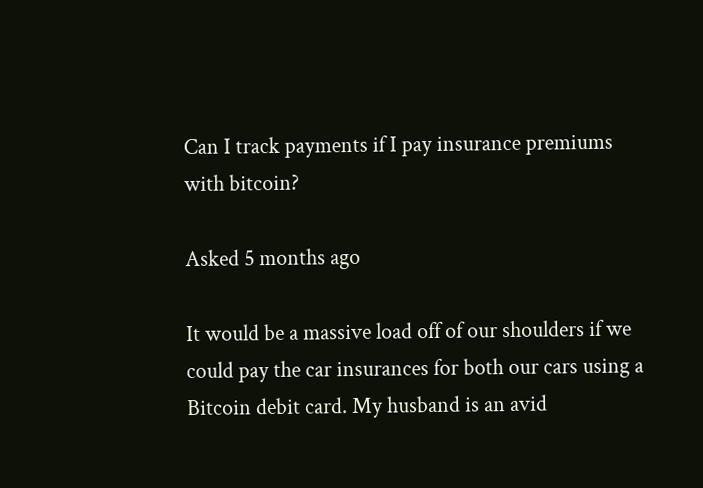Can I track payments if I pay insurance premiums with bitcoin?

Asked 5 months ago

It would be a massive load off of our shoulders if we could pay the car insurances for both our cars using a Bitcoin debit card. My husband is an avid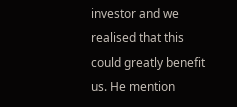investor and we realised that this could greatly benefit us. He mention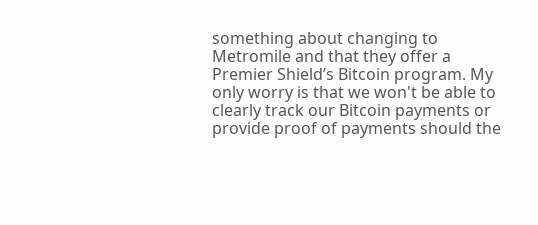something about changing to Metromile and that they offer a Premier Shield’s Bitcoin program. My only worry is that we won't be able to clearly track our Bitcoin payments or provide proof of payments should the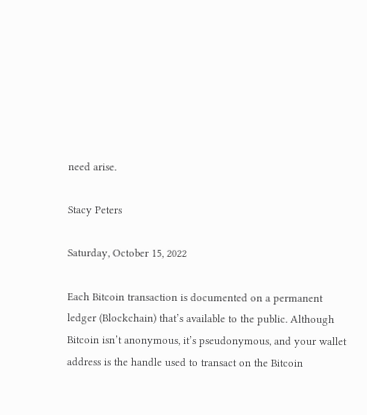need arise.

Stacy Peters

Saturday, October 15, 2022

Each Bitcoin transaction is documented on a permanent ledger (Blockchain) that’s available to the public. Although Bitcoin isn’t anonymous, it’s pseudonymous, and your wallet address is the handle used to transact on the Bitcoin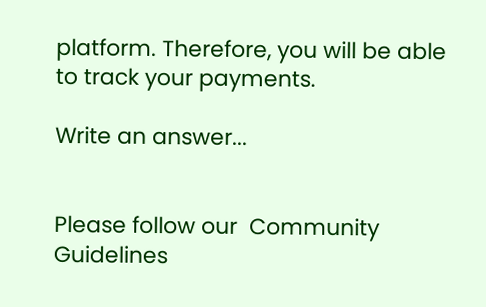platform. Therefore, you will be able to track your payments.

Write an answer...


Please follow our  Community Guidelines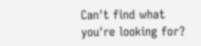Can't find what you're looking for?